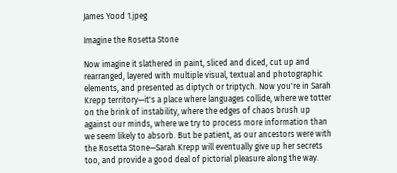James Yood 1.jpeg

Imagine the Rosetta Stone

Now imagine it slathered in paint, sliced and diced, cut up and rearranged, layered with multiple visual, textual and photographic elements, and presented as diptych or triptych. Now you're in Sarah Krepp territory—it's a place where languages collide, where we totter on the brink of instability, where the edges of chaos brush up against our minds, where we try to process more information than we seem likely to absorb. But be patient, as our ancestors were with the Rosetta Stone—Sarah Krepp will eventually give up her secrets too, and provide a good deal of pictorial pleasure along the way.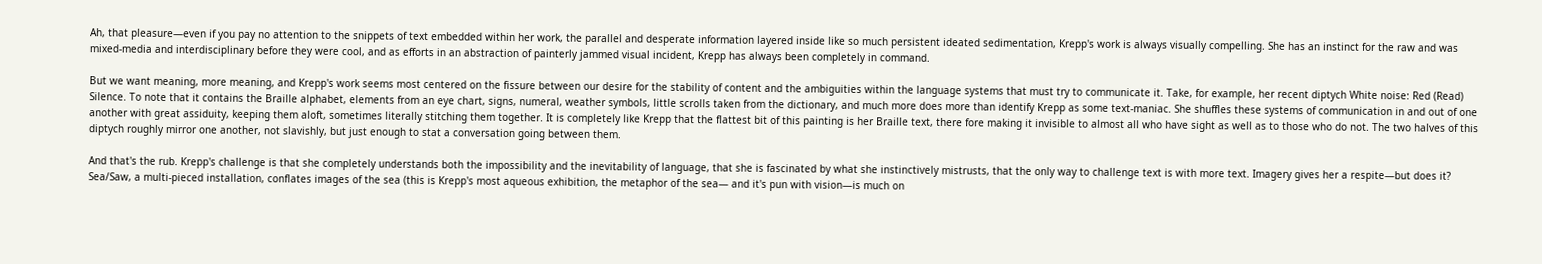Ah, that pleasure—even if you pay no attention to the snippets of text embedded within her work, the parallel and desperate information layered inside like so much persistent ideated sedimentation, Krepp's work is always visually compelling. She has an instinct for the raw and was mixed-media and interdisciplinary before they were cool, and as efforts in an abstraction of painterly jammed visual incident, Krepp has always been completely in command.

But we want meaning, more meaning, and Krepp's work seems most centered on the fissure between our desire for the stability of content and the ambiguities within the language systems that must try to communicate it. Take, for example, her recent diptych White noise: Red (Read) Silence. To note that it contains the Braille alphabet, elements from an eye chart, signs, numeral, weather symbols, little scrolls taken from the dictionary, and much more does more than identify Krepp as some text-maniac. She shuffles these systems of communication in and out of one another with great assiduity, keeping them aloft, sometimes literally stitching them together. It is completely like Krepp that the flattest bit of this painting is her Braille text, there fore making it invisible to almost all who have sight as well as to those who do not. The two halves of this diptych roughly mirror one another, not slavishly, but just enough to stat a conversation going between them.

And that's the rub. Krepp's challenge is that she completely understands both the impossibility and the inevitability of language, that she is fascinated by what she instinctively mistrusts, that the only way to challenge text is with more text. Imagery gives her a respite—but does it? Sea/Saw, a multi-pieced installation, conflates images of the sea (this is Krepp's most aqueous exhibition, the metaphor of the sea— and it's pun with vision—is much on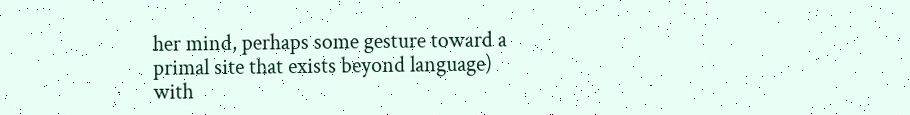her mind, perhaps some gesture toward a primal site that exists beyond language) with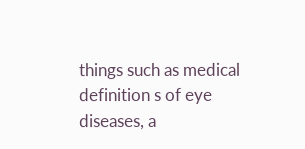things such as medical definition s of eye diseases, a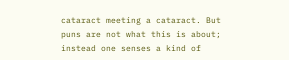cataract meeting a cataract. But puns are not what this is about; instead one senses a kind of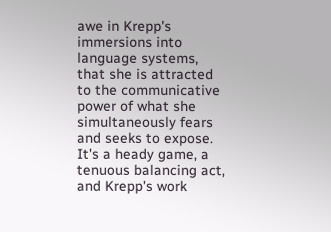awe in Krepp's immersions into language systems, that she is attracted to the communicative power of what she simultaneously fears and seeks to expose. It's a heady game, a tenuous balancing act, and Krepp's work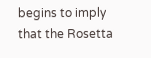begins to imply that the Rosetta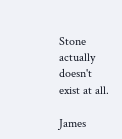Stone actually doesn't exist at all.

James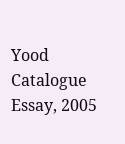Yood   Catalogue Essay, 2005